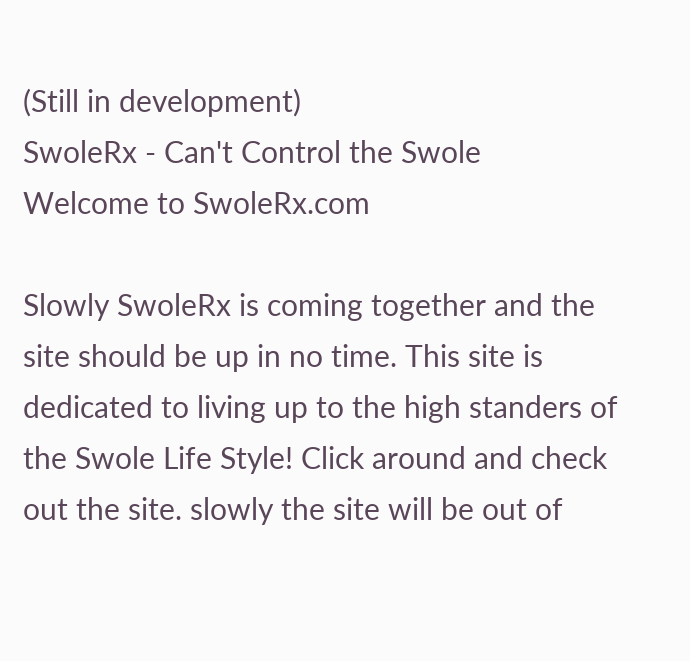(Still in development)
SwoleRx - Can't Control the Swole
Welcome to SwoleRx.com

Slowly SwoleRx is coming together and the site should be up in no time. This site is dedicated to living up to the high standers of the Swole Life Style! Click around and check out the site. slowly the site will be out of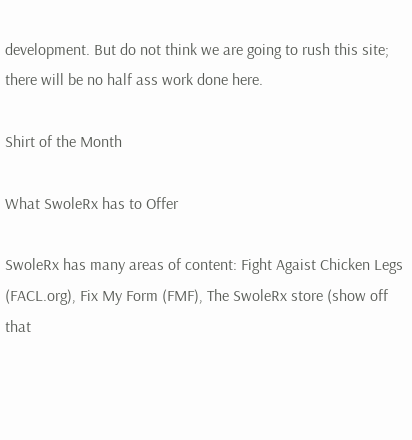development. But do not think we are going to rush this site; there will be no half ass work done here.

Shirt of the Month

What SwoleRx has to Offer

SwoleRx has many areas of content: Fight Agaist Chicken Legs (FACL.org), Fix My Form (FMF), The SwoleRx store (show off that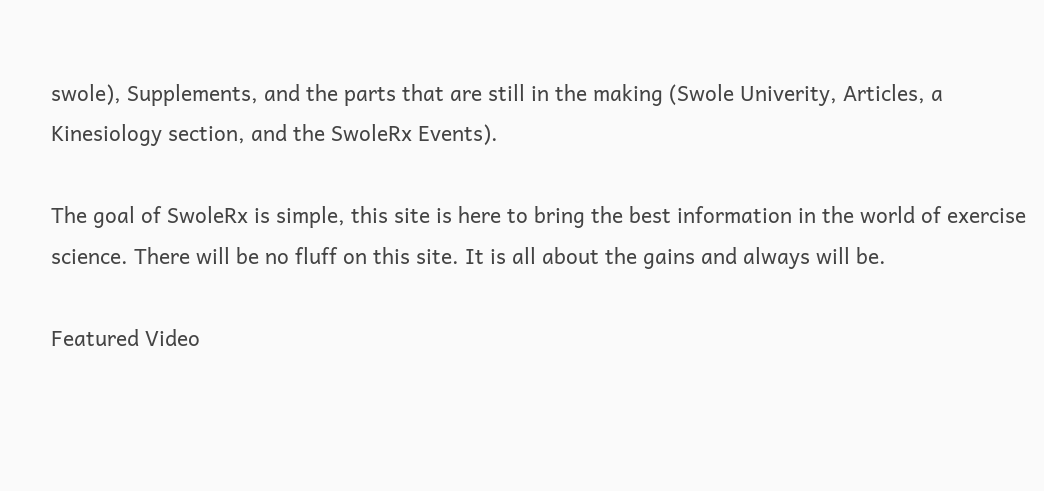swole), Supplements, and the parts that are still in the making (Swole Univerity, Articles, a Kinesiology section, and the SwoleRx Events).

The goal of SwoleRx is simple, this site is here to bring the best information in the world of exercise science. There will be no fluff on this site. It is all about the gains and always will be.

Featured Video